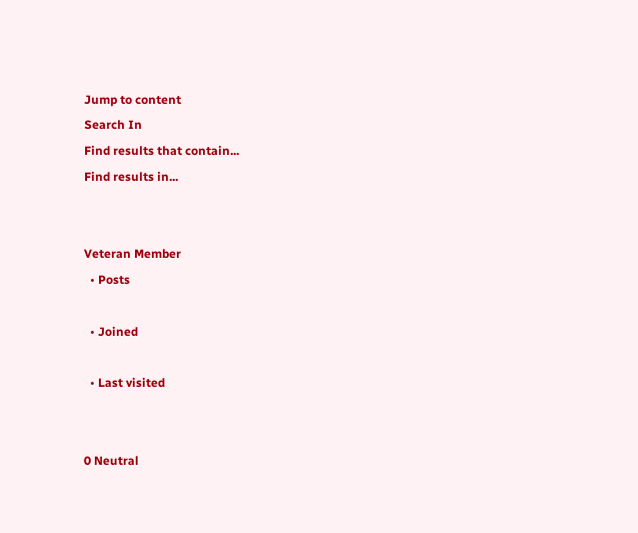Jump to content
Search In
Find results that contain...
Find results in...


Veteran Member
  • Posts

  • Joined

  • Last visited


0 Neutral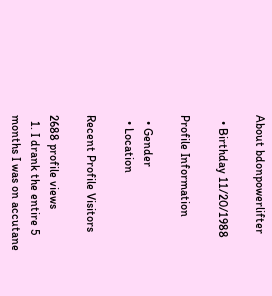About bdonpowerlifter

  • Birthday 11/20/1988

Profile Information

  • Gender
  • Location

Recent Profile Visitors

2688 profile views
  1. I drank the entire 5 months I was on accutane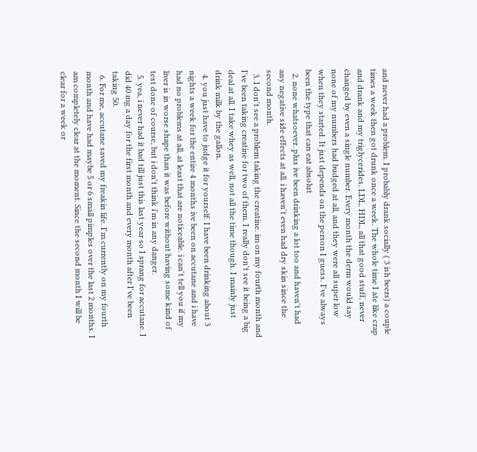and never had a problem. I probably drank socially ( 3 ish beers) a couple times a week then got drunk once a week. The whole time I ate like crap and drank and my triglycerides, LDL, HDL, all that good stuff, never changed by even a single number. Every month the derm would say none of my numbers had budged at all, and they were all super low when they started. It just depends on the person I guess. I've always been the type that can eat absolut
  2. none whatsoever. plus ive been drinking a lot too and haven't had any negative side effects at all. i haven't even had dry skin since the second month.
  3. I don't see a problem taking the creatine. im on my fourth month and I've been taking creatine for two of them. I really don't see it being a big deal at all. I take whey as well, not all the time though. I mainly just drink milk by the gallon.
  4. you just have to judge it for yourself. I have been drinking about 3 nights a week for the entire 4 months ive been on accutane and i have had no problems at all, at least that are noticeable. i can't tell you if my liver is in worse shape than it was before without having some kind of test done of course, but i don't think i'm in any danger.
  5. yea, i never had it bad till just this last year so I sprang for accutane. I did 40 mg a day for the first month and every month after I've been taking 50.
  6. For me, accutane saved my freakin life. I'm currently on my fourth month and have had maybe 5 or 6 small pimples over the last 2 months. I am completely clear at the moment. Since the second month I will be clear for a week or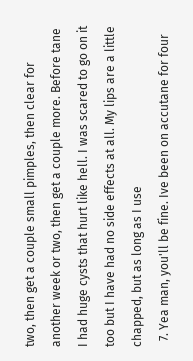two, then get a couple small pimples, then clear for another week or two, then get a couple more. Before tane I had huge cysts that hurt like hell. I was scared to go on it too but I have had no side effects at all. My lips are a little chapped, but as long as I use
  7. Yea man, you'll be fine. Ive been on accutane for four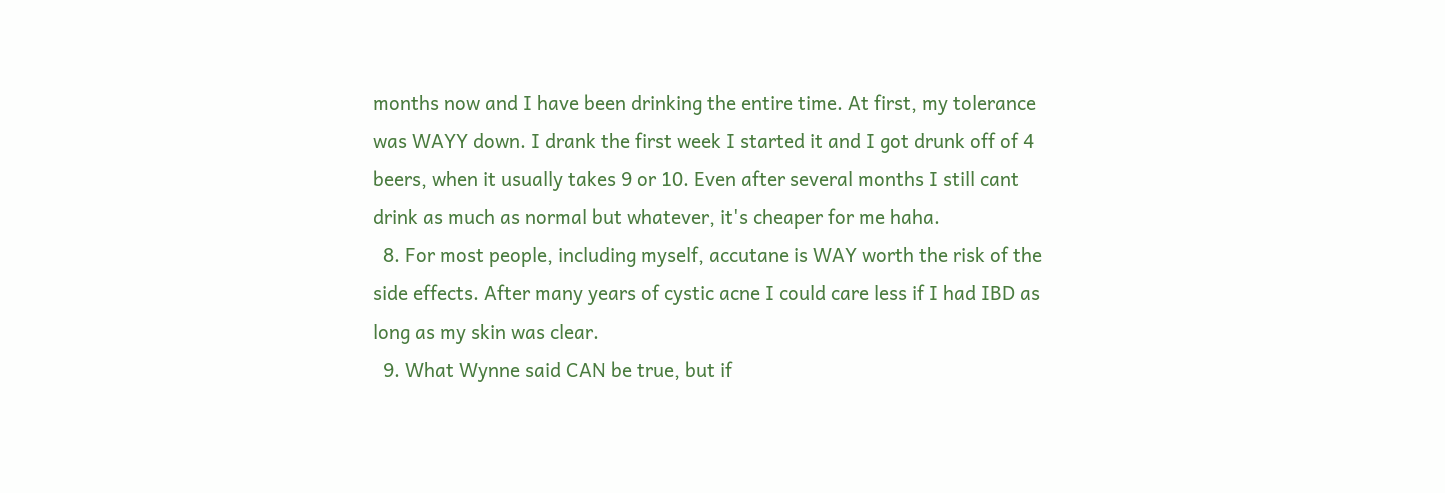months now and I have been drinking the entire time. At first, my tolerance was WAYY down. I drank the first week I started it and I got drunk off of 4 beers, when it usually takes 9 or 10. Even after several months I still cant drink as much as normal but whatever, it's cheaper for me haha.
  8. For most people, including myself, accutane is WAY worth the risk of the side effects. After many years of cystic acne I could care less if I had IBD as long as my skin was clear.
  9. What Wynne said CAN be true, but if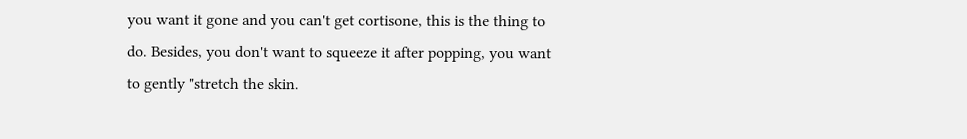you want it gone and you can't get cortisone, this is the thing to do. Besides, you don't want to squeeze it after popping, you want to gently "stretch the skin.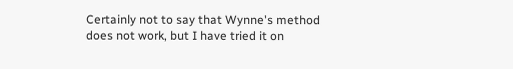Certainly not to say that Wynne's method does not work, but I have tried it on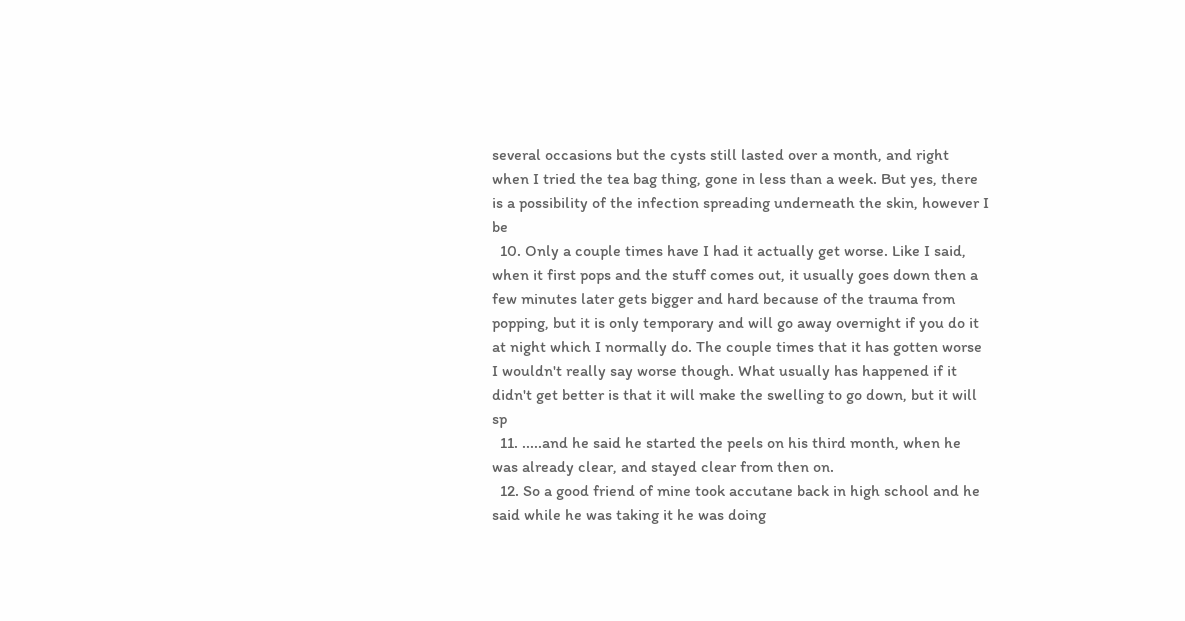several occasions but the cysts still lasted over a month, and right when I tried the tea bag thing, gone in less than a week. But yes, there is a possibility of the infection spreading underneath the skin, however I be
  10. Only a couple times have I had it actually get worse. Like I said, when it first pops and the stuff comes out, it usually goes down then a few minutes later gets bigger and hard because of the trauma from popping, but it is only temporary and will go away overnight if you do it at night which I normally do. The couple times that it has gotten worse I wouldn't really say worse though. What usually has happened if it didn't get better is that it will make the swelling to go down, but it will sp
  11. .....and he said he started the peels on his third month, when he was already clear, and stayed clear from then on.
  12. So a good friend of mine took accutane back in high school and he said while he was taking it he was doing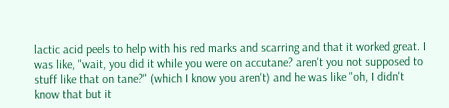lactic acid peels to help with his red marks and scarring and that it worked great. I was like, "wait, you did it while you were on accutane? aren't you not supposed to stuff like that on tane?" (which I know you aren't) and he was like "oh, I didn't know that but it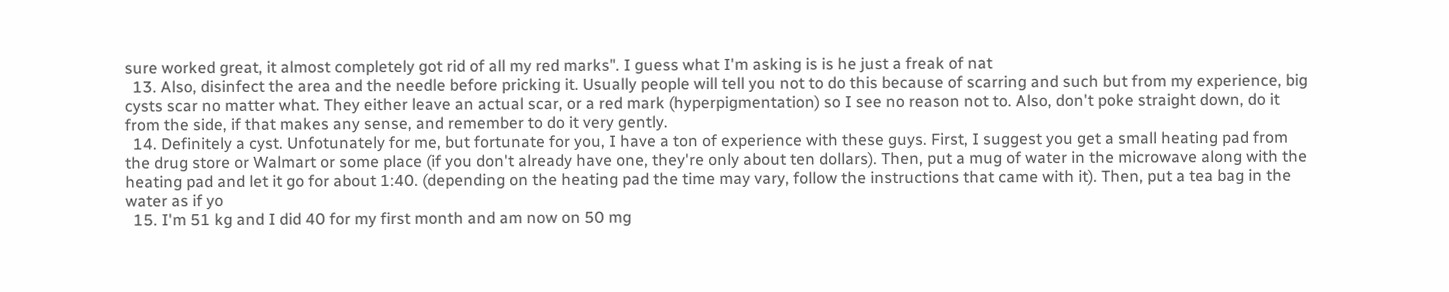sure worked great, it almost completely got rid of all my red marks". I guess what I'm asking is is he just a freak of nat
  13. Also, disinfect the area and the needle before pricking it. Usually people will tell you not to do this because of scarring and such but from my experience, big cysts scar no matter what. They either leave an actual scar, or a red mark (hyperpigmentation) so I see no reason not to. Also, don't poke straight down, do it from the side, if that makes any sense, and remember to do it very gently.
  14. Definitely a cyst. Unfotunately for me, but fortunate for you, I have a ton of experience with these guys. First, I suggest you get a small heating pad from the drug store or Walmart or some place (if you don't already have one, they're only about ten dollars). Then, put a mug of water in the microwave along with the heating pad and let it go for about 1:40. (depending on the heating pad the time may vary, follow the instructions that came with it). Then, put a tea bag in the water as if yo
  15. I'm 51 kg and I did 40 for my first month and am now on 50 mg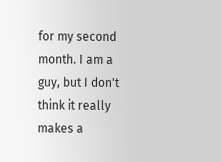for my second month. I am a guy, but I don't think it really makes a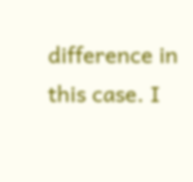difference in this case. I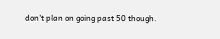don't plan on going past 50 though.